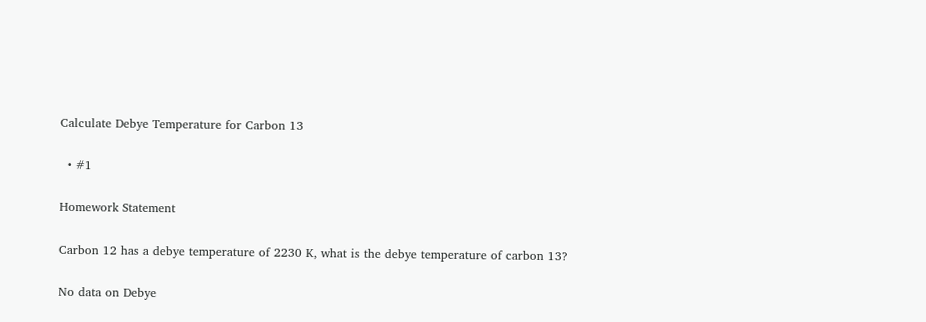Calculate Debye Temperature for Carbon 13

  • #1

Homework Statement

Carbon 12 has a debye temperature of 2230 K, what is the debye temperature of carbon 13?

No data on Debye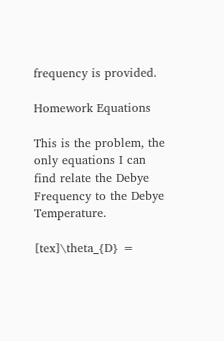frequency is provided.

Homework Equations

This is the problem, the only equations I can find relate the Debye Frequency to the Debye Temperature.

[tex]\theta_{D} =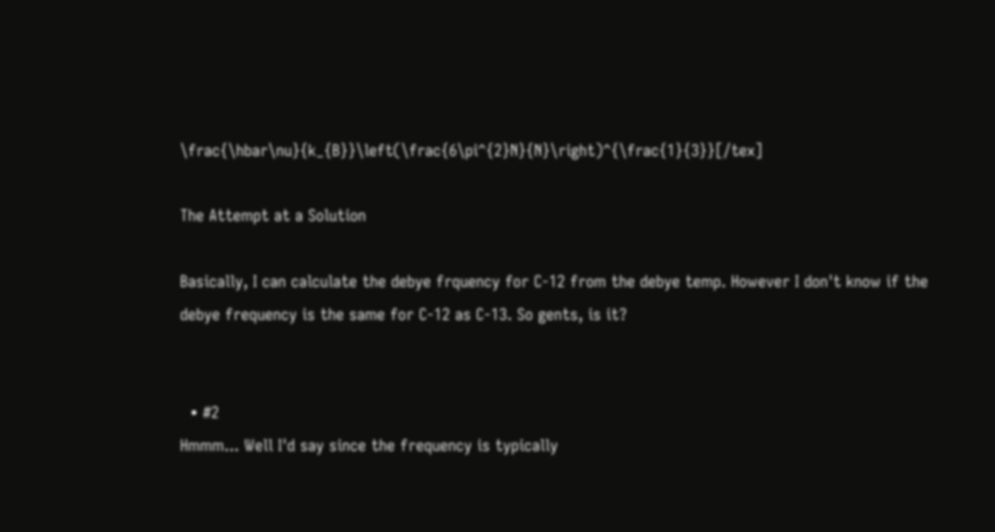\frac{\hbar\nu}{k_{B}}\left(\frac{6\pi^{2}N}{N}\right)^{\frac{1}{3}}[/tex]

The Attempt at a Solution

Basically, I can calculate the debye frquency for C-12 from the debye temp. However I don't know if the debye frequency is the same for C-12 as C-13. So gents, is it?


  • #2
Hmmm... Well I'd say since the frequency is typically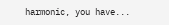harmonic, you have...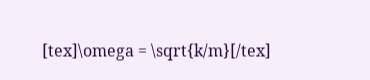[tex]\omega = \sqrt{k/m}[/tex]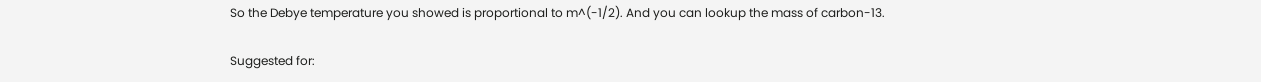So the Debye temperature you showed is proportional to m^(-1/2). And you can lookup the mass of carbon-13.

Suggested for: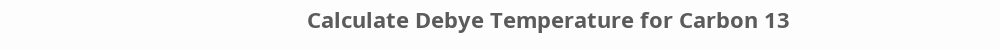Calculate Debye Temperature for Carbon 13